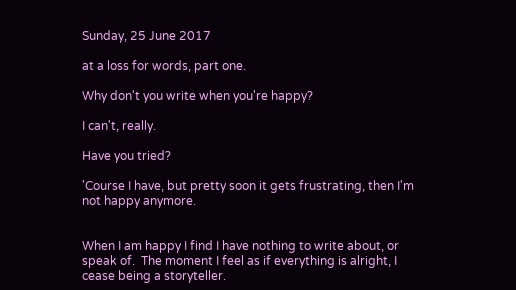Sunday, 25 June 2017

at a loss for words, part one.

Why don't you write when you're happy?

I can't, really.

Have you tried?

'Course I have, but pretty soon it gets frustrating, then I'm not happy anymore.


When I am happy I find I have nothing to write about, or speak of.  The moment I feel as if everything is alright, I cease being a storyteller.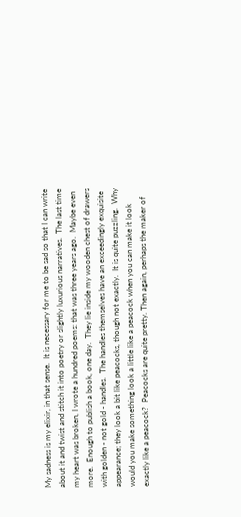My sadness is my elixir, in that sense.  It is necessary for me to be sad so that I can write about it and twist and stitch it into poetry or slightly luxurious narratives.  The last time my heart was broken, I wrote a hundred poems: that was three years ago.  Maybe even more.  Enough to publish a book, one day.  They lie inside my wooden chest of drawers with golden - not gold - handles.  The handles themselves have an exceedingly exquisite appearance; they look a bit like peacocks, though not exactly.  It is quite puzzling.  Why would you make something look a little like a peacock when you can make it look exactly like a peacock?  Peacocks are quite pretty. Then again, perhaps the maker of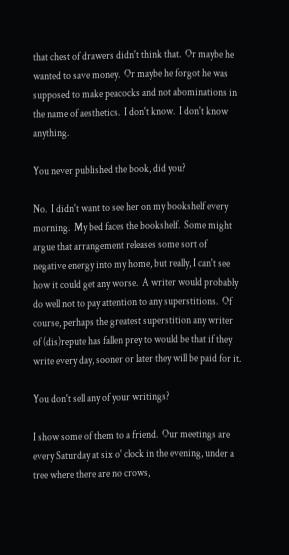that chest of drawers didn't think that.  Or maybe he wanted to save money.  Or maybe he forgot he was supposed to make peacocks and not abominations in the name of aesthetics.  I don't know.  I don't know anything.

You never published the book, did you?

No.  I didn't want to see her on my bookshelf every morning.  My bed faces the bookshelf.  Some might argue that arrangement releases some sort of negative energy into my home, but really, I can't see how it could get any worse.  A writer would probably do well not to pay attention to any superstitions.  Of course, perhaps the greatest superstition any writer of (dis)repute has fallen prey to would be that if they write every day, sooner or later they will be paid for it.

You don't sell any of your writings?

I show some of them to a friend.  Our meetings are every Saturday at six o' clock in the evening, under a tree where there are no crows,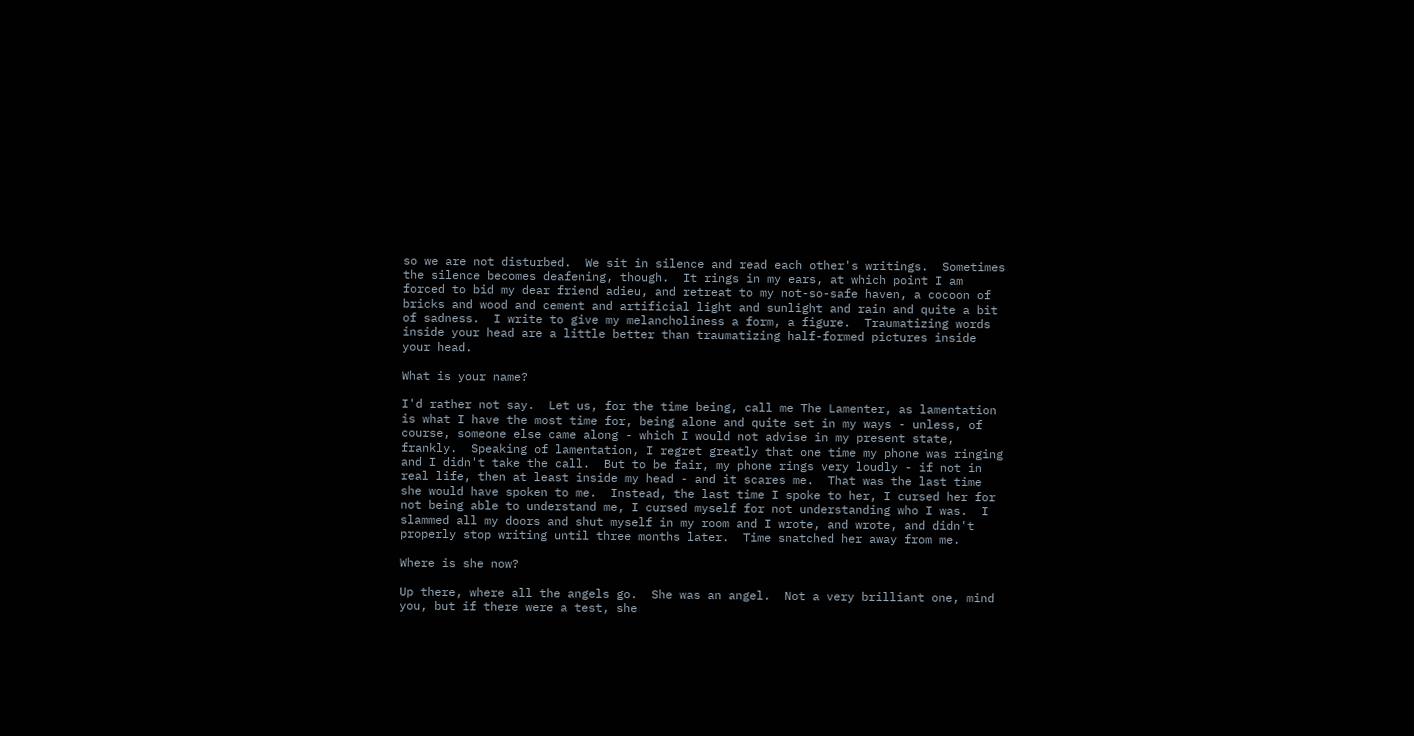so we are not disturbed.  We sit in silence and read each other's writings.  Sometimes the silence becomes deafening, though.  It rings in my ears, at which point I am forced to bid my dear friend adieu, and retreat to my not-so-safe haven, a cocoon of bricks and wood and cement and artificial light and sunlight and rain and quite a bit of sadness.  I write to give my melancholiness a form, a figure.  Traumatizing words inside your head are a little better than traumatizing half-formed pictures inside your head.

What is your name?

I'd rather not say.  Let us, for the time being, call me The Lamenter, as lamentation is what I have the most time for, being alone and quite set in my ways - unless, of course, someone else came along - which I would not advise in my present state, frankly.  Speaking of lamentation, I regret greatly that one time my phone was ringing and I didn't take the call.  But to be fair, my phone rings very loudly - if not in real life, then at least inside my head - and it scares me.  That was the last time she would have spoken to me.  Instead, the last time I spoke to her, I cursed her for not being able to understand me, I cursed myself for not understanding who I was.  I slammed all my doors and shut myself in my room and I wrote, and wrote, and didn't properly stop writing until three months later.  Time snatched her away from me.

Where is she now?

Up there, where all the angels go.  She was an angel.  Not a very brilliant one, mind you, but if there were a test, she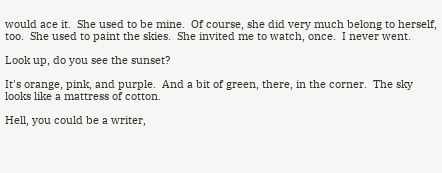would ace it.  She used to be mine.  Of course, she did very much belong to herself, too.  She used to paint the skies.  She invited me to watch, once.  I never went.

Look up, do you see the sunset?

It's orange, pink, and purple.  And a bit of green, there, in the corner.  The sky looks like a mattress of cotton.

Hell, you could be a writer,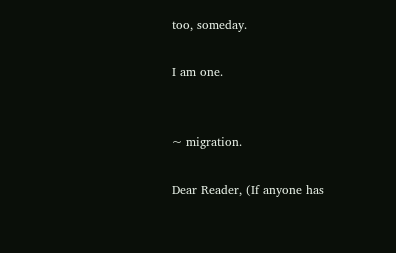too, someday.

I am one.


~ migration.

Dear Reader, (If anyone has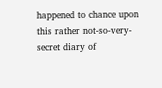happened to chance upon this rather not-so-very-secret diary of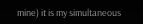mine) it is my simultaneous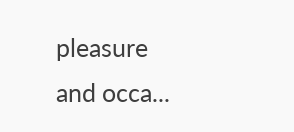pleasure and occa...